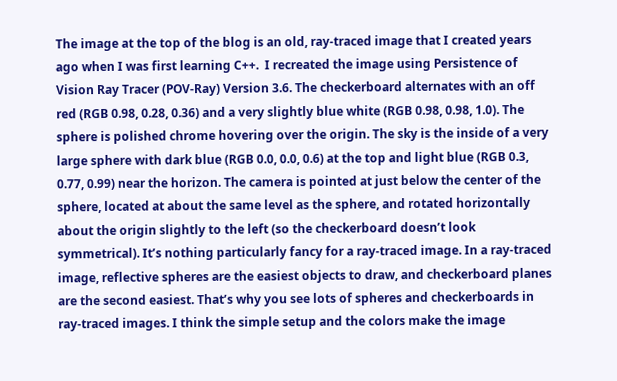The image at the top of the blog is an old, ray-traced image that I created years ago when I was first learning C++.  I recreated the image using Persistence of Vision Ray Tracer (POV-Ray) Version 3.6. The checkerboard alternates with an off red (RGB 0.98, 0.28, 0.36) and a very slightly blue white (RGB 0.98, 0.98, 1.0). The sphere is polished chrome hovering over the origin. The sky is the inside of a very large sphere with dark blue (RGB 0.0, 0.0, 0.6) at the top and light blue (RGB 0.3, 0.77, 0.99) near the horizon. The camera is pointed at just below the center of the sphere, located at about the same level as the sphere, and rotated horizontally about the origin slightly to the left (so the checkerboard doesn’t look symmetrical). It’s nothing particularly fancy for a ray-traced image. In a ray-traced image, reflective spheres are the easiest objects to draw, and checkerboard planes are the second easiest. That’s why you see lots of spheres and checkerboards in ray-traced images. I think the simple setup and the colors make the image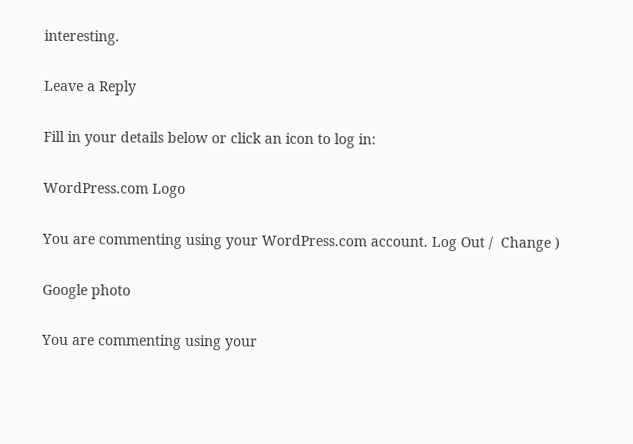interesting.

Leave a Reply

Fill in your details below or click an icon to log in:

WordPress.com Logo

You are commenting using your WordPress.com account. Log Out /  Change )

Google photo

You are commenting using your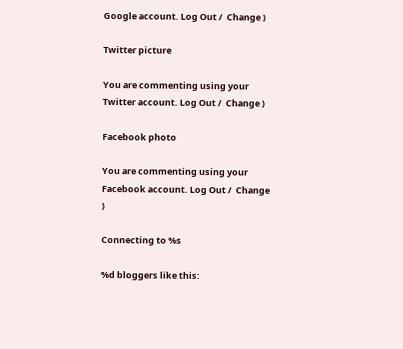Google account. Log Out /  Change )

Twitter picture

You are commenting using your Twitter account. Log Out /  Change )

Facebook photo

You are commenting using your Facebook account. Log Out /  Change )

Connecting to %s

%d bloggers like this: